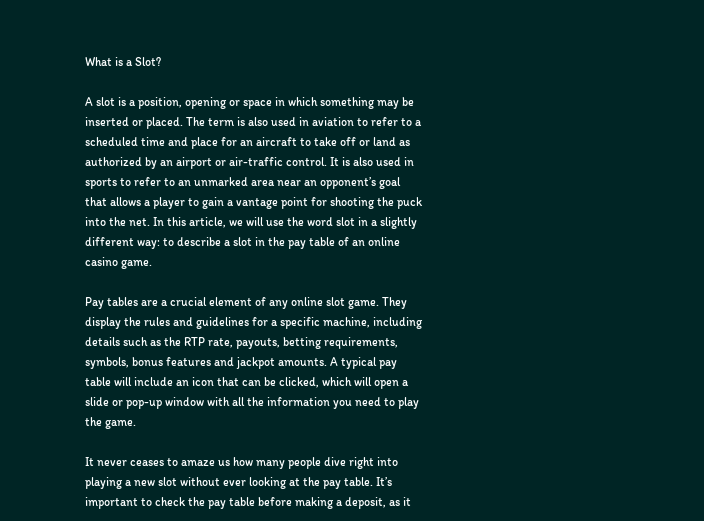What is a Slot?

A slot is a position, opening or space in which something may be inserted or placed. The term is also used in aviation to refer to a scheduled time and place for an aircraft to take off or land as authorized by an airport or air-traffic control. It is also used in sports to refer to an unmarked area near an opponent’s goal that allows a player to gain a vantage point for shooting the puck into the net. In this article, we will use the word slot in a slightly different way: to describe a slot in the pay table of an online casino game.

Pay tables are a crucial element of any online slot game. They display the rules and guidelines for a specific machine, including details such as the RTP rate, payouts, betting requirements, symbols, bonus features and jackpot amounts. A typical pay table will include an icon that can be clicked, which will open a slide or pop-up window with all the information you need to play the game.

It never ceases to amaze us how many people dive right into playing a new slot without ever looking at the pay table. It’s important to check the pay table before making a deposit, as it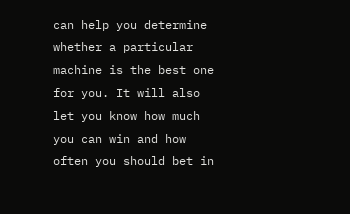can help you determine whether a particular machine is the best one for you. It will also let you know how much you can win and how often you should bet in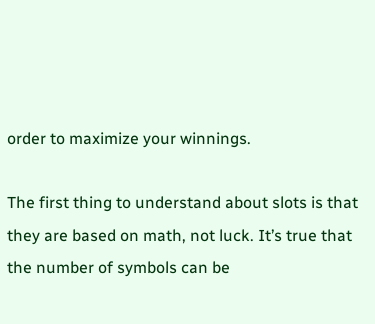order to maximize your winnings.

The first thing to understand about slots is that they are based on math, not luck. It’s true that the number of symbols can be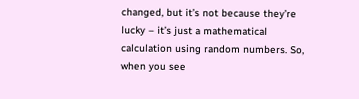changed, but it’s not because they’re lucky – it’s just a mathematical calculation using random numbers. So, when you see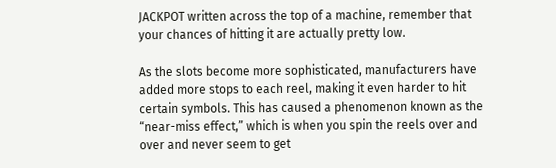JACKPOT written across the top of a machine, remember that your chances of hitting it are actually pretty low.

As the slots become more sophisticated, manufacturers have added more stops to each reel, making it even harder to hit certain symbols. This has caused a phenomenon known as the “near-miss effect,” which is when you spin the reels over and over and never seem to get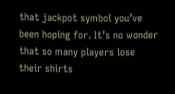that jackpot symbol you’ve been hoping for. It’s no wonder that so many players lose their shirts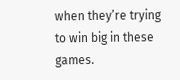when they’re trying to win big in these games.